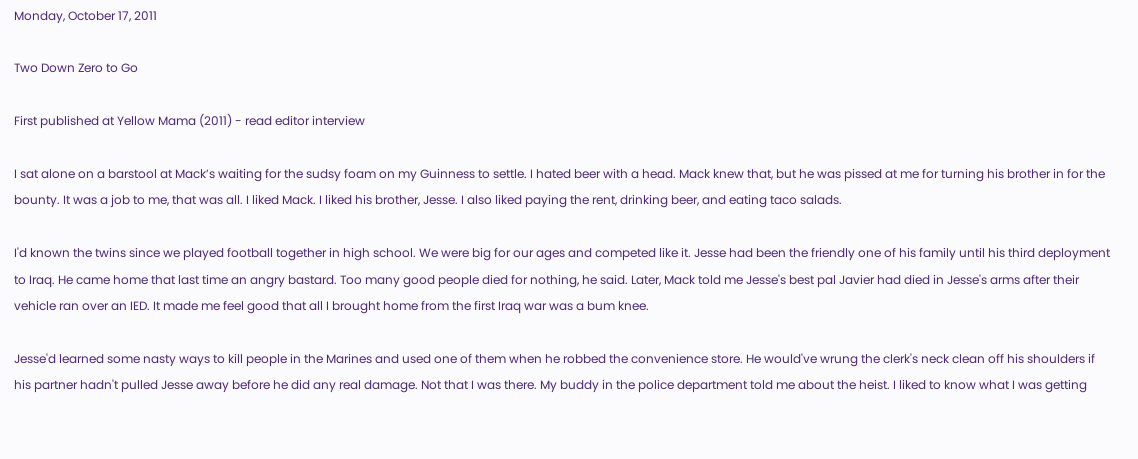Monday, October 17, 2011

Two Down Zero to Go

First published at Yellow Mama (2011) - read editor interview

I sat alone on a barstool at Mack’s waiting for the sudsy foam on my Guinness to settle. I hated beer with a head. Mack knew that, but he was pissed at me for turning his brother in for the bounty. It was a job to me, that was all. I liked Mack. I liked his brother, Jesse. I also liked paying the rent, drinking beer, and eating taco salads.

I'd known the twins since we played football together in high school. We were big for our ages and competed like it. Jesse had been the friendly one of his family until his third deployment to Iraq. He came home that last time an angry bastard. Too many good people died for nothing, he said. Later, Mack told me Jesse's best pal Javier had died in Jesse's arms after their vehicle ran over an IED. It made me feel good that all I brought home from the first Iraq war was a bum knee.

Jesse'd learned some nasty ways to kill people in the Marines and used one of them when he robbed the convenience store. He would've wrung the clerk's neck clean off his shoulders if his partner hadn't pulled Jesse away before he did any real damage. Not that I was there. My buddy in the police department told me about the heist. I liked to know what I was getting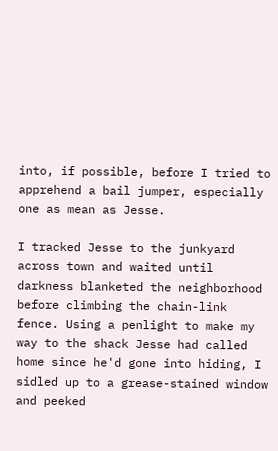into, if possible, before I tried to apprehend a bail jumper, especially one as mean as Jesse.

I tracked Jesse to the junkyard across town and waited until darkness blanketed the neighborhood before climbing the chain-link fence. Using a penlight to make my way to the shack Jesse had called home since he'd gone into hiding, I sidled up to a grease-stained window and peeked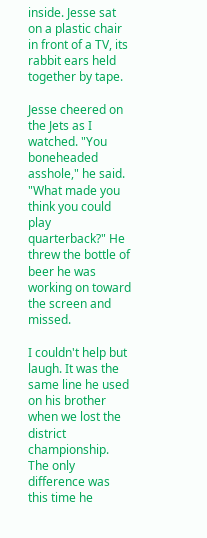inside. Jesse sat on a plastic chair in front of a TV, its rabbit ears held together by tape.

Jesse cheered on the Jets as I watched. "You boneheaded asshole," he said. "What made you think you could play quarterback?" He threw the bottle of beer he was working on toward the screen and missed.

I couldn't help but laugh. It was the same line he used on his brother when we lost the district championship. The only difference was this time he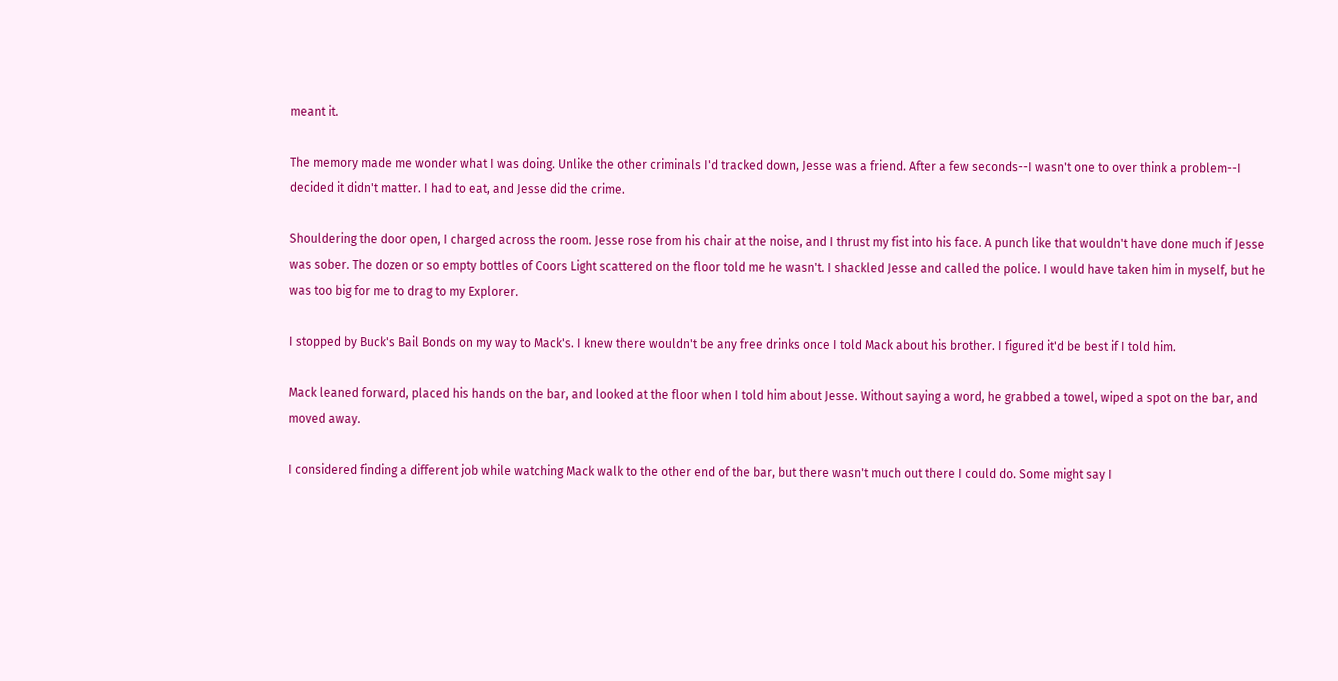meant it.

The memory made me wonder what I was doing. Unlike the other criminals I'd tracked down, Jesse was a friend. After a few seconds--I wasn't one to over think a problem--I decided it didn't matter. I had to eat, and Jesse did the crime.

Shouldering the door open, I charged across the room. Jesse rose from his chair at the noise, and I thrust my fist into his face. A punch like that wouldn't have done much if Jesse was sober. The dozen or so empty bottles of Coors Light scattered on the floor told me he wasn't. I shackled Jesse and called the police. I would have taken him in myself, but he was too big for me to drag to my Explorer.

I stopped by Buck's Bail Bonds on my way to Mack's. I knew there wouldn't be any free drinks once I told Mack about his brother. I figured it'd be best if I told him.

Mack leaned forward, placed his hands on the bar, and looked at the floor when I told him about Jesse. Without saying a word, he grabbed a towel, wiped a spot on the bar, and moved away.

I considered finding a different job while watching Mack walk to the other end of the bar, but there wasn't much out there I could do. Some might say I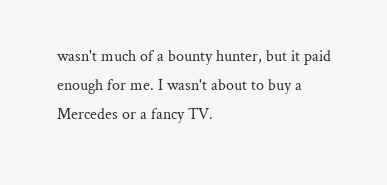wasn't much of a bounty hunter, but it paid enough for me. I wasn't about to buy a Mercedes or a fancy TV.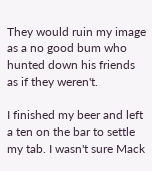They would ruin my image as a no good bum who hunted down his friends as if they weren't.

I finished my beer and left a ten on the bar to settle my tab. I wasn't sure Mack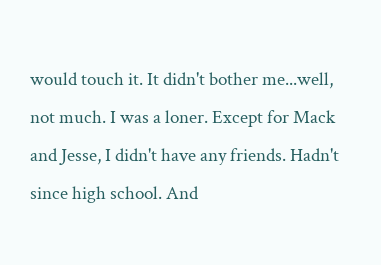would touch it. It didn't bother me...well, not much. I was a loner. Except for Mack and Jesse, I didn't have any friends. Hadn't since high school. And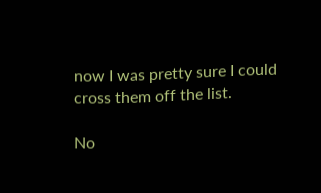now I was pretty sure I could cross them off the list.

No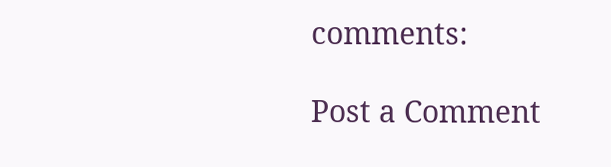comments:

Post a Comment